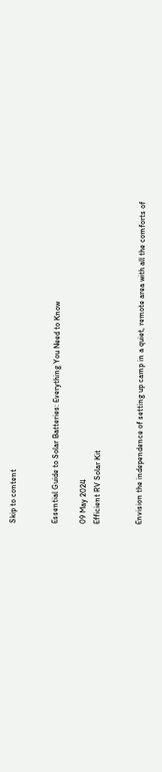Skip to content


Essential Guide to Solar Batteries: Everything You Need to Know

09 May 2024
Efficient RV Solar Kit


Envision the independence of setting up camp in a quiet, remote area with all the comforts of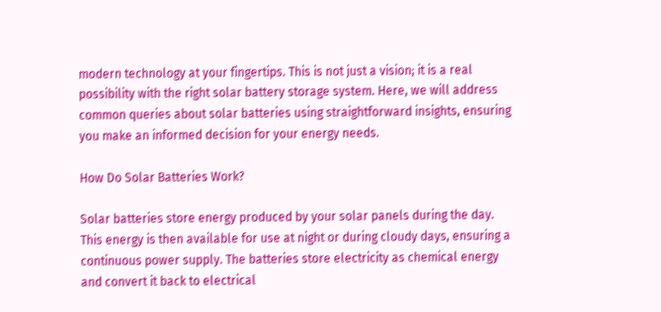modern technology at your fingertips. This is not just a vision; it is a real possibility with the right solar battery storage system. Here, we will address common queries about solar batteries using straightforward insights, ensuring you make an informed decision for your energy needs.

How Do Solar Batteries Work?

Solar batteries store energy produced by your solar panels during the day. This energy is then available for use at night or during cloudy days, ensuring a continuous power supply. The batteries store electricity as chemical energy and convert it back to electrical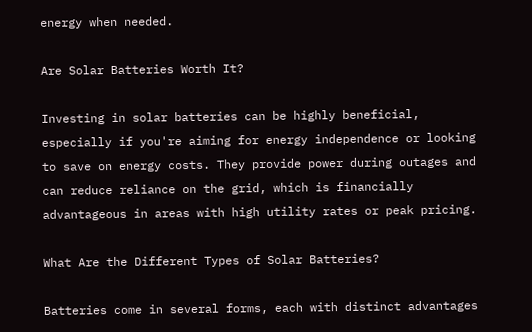energy when needed.

Are Solar Batteries Worth It?

Investing in solar batteries can be highly beneficial, especially if you're aiming for energy independence or looking to save on energy costs. They provide power during outages and can reduce reliance on the grid, which is financially advantageous in areas with high utility rates or peak pricing.

What Are the Different Types of Solar Batteries?

Batteries come in several forms, each with distinct advantages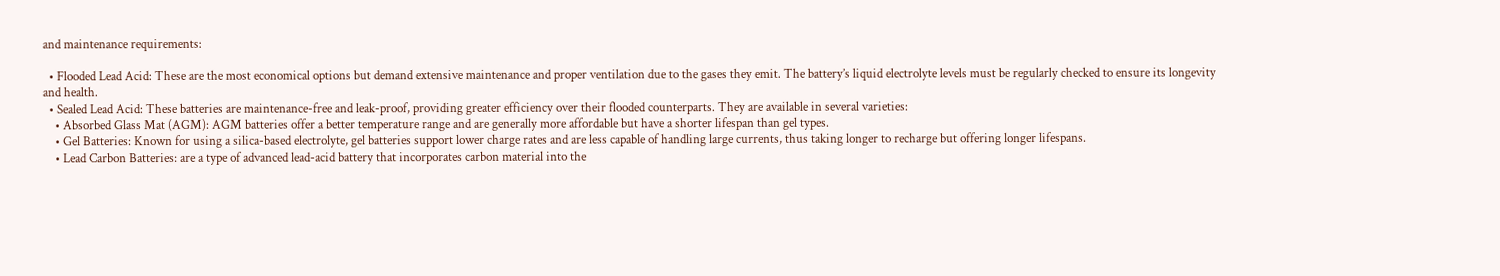and maintenance requirements:

  • Flooded Lead Acid: These are the most economical options but demand extensive maintenance and proper ventilation due to the gases they emit. The battery’s liquid electrolyte levels must be regularly checked to ensure its longevity and health.
  • Sealed Lead Acid: These batteries are maintenance-free and leak-proof, providing greater efficiency over their flooded counterparts. They are available in several varieties:
    • Absorbed Glass Mat (AGM): AGM batteries offer a better temperature range and are generally more affordable but have a shorter lifespan than gel types.
    • Gel Batteries: Known for using a silica-based electrolyte, gel batteries support lower charge rates and are less capable of handling large currents, thus taking longer to recharge but offering longer lifespans.
    • Lead Carbon Batteries: are a type of advanced lead-acid battery that incorporates carbon material into the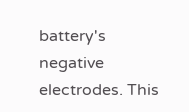battery's negative electrodes. This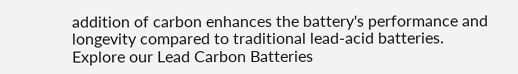addition of carbon enhances the battery's performance and longevity compared to traditional lead-acid batteries. Explore our Lead Carbon Batteries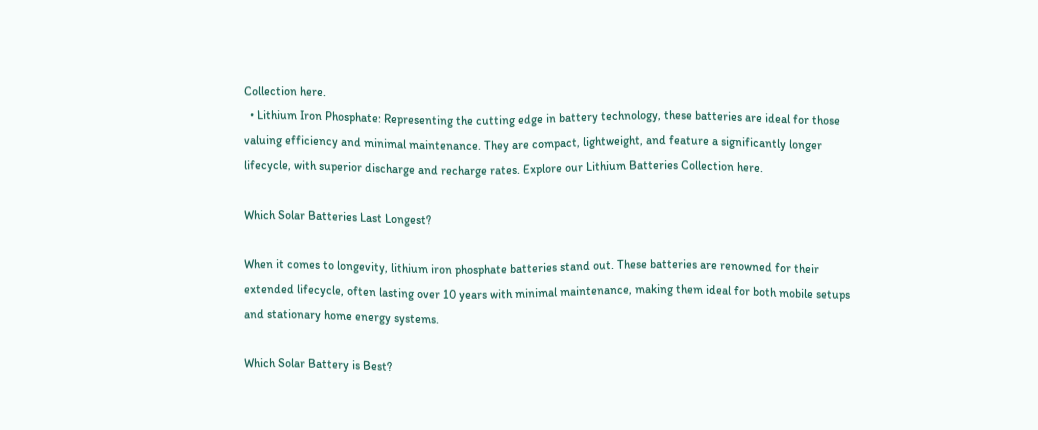Collection here.
  • Lithium Iron Phosphate: Representing the cutting edge in battery technology, these batteries are ideal for those valuing efficiency and minimal maintenance. They are compact, lightweight, and feature a significantly longer lifecycle, with superior discharge and recharge rates. Explore our Lithium Batteries Collection here.

Which Solar Batteries Last Longest?

When it comes to longevity, lithium iron phosphate batteries stand out. These batteries are renowned for their extended lifecycle, often lasting over 10 years with minimal maintenance, making them ideal for both mobile setups and stationary home energy systems.

Which Solar Battery is Best?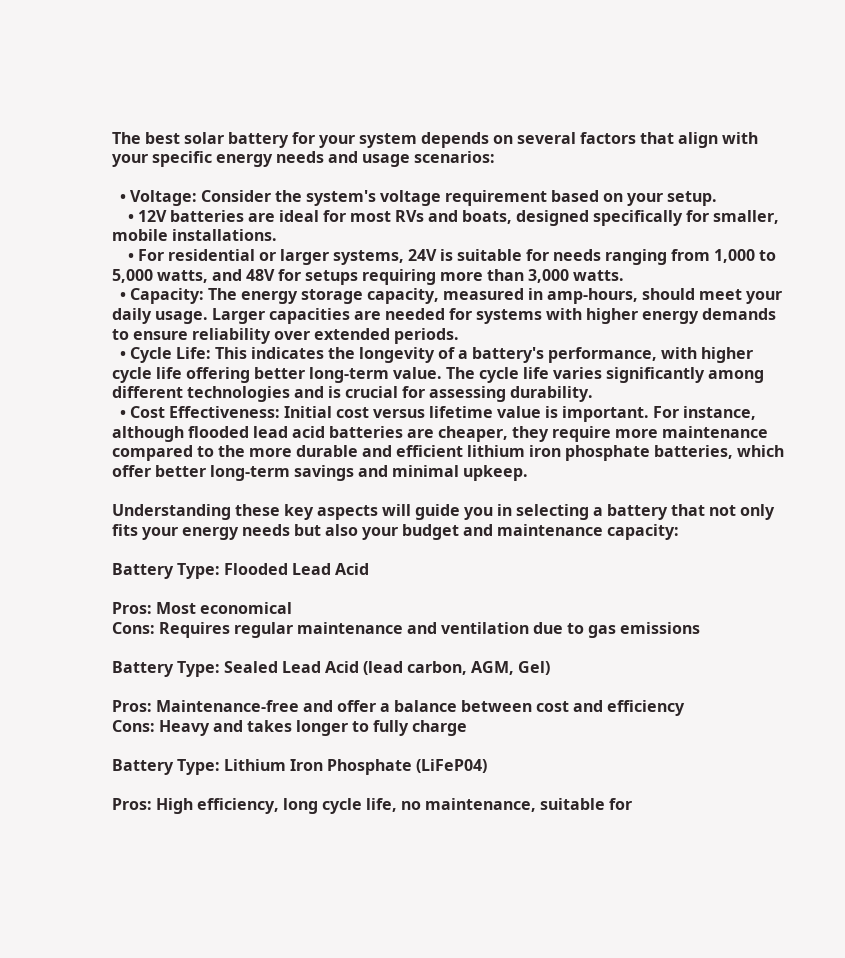The best solar battery for your system depends on several factors that align with your specific energy needs and usage scenarios:

  • Voltage: Consider the system's voltage requirement based on your setup.
    • 12V batteries are ideal for most RVs and boats, designed specifically for smaller, mobile installations.
    • For residential or larger systems, 24V is suitable for needs ranging from 1,000 to 5,000 watts, and 48V for setups requiring more than 3,000 watts.
  • Capacity: The energy storage capacity, measured in amp-hours, should meet your daily usage. Larger capacities are needed for systems with higher energy demands to ensure reliability over extended periods.
  • Cycle Life: This indicates the longevity of a battery's performance, with higher cycle life offering better long-term value. The cycle life varies significantly among different technologies and is crucial for assessing durability.
  • Cost Effectiveness: Initial cost versus lifetime value is important. For instance, although flooded lead acid batteries are cheaper, they require more maintenance compared to the more durable and efficient lithium iron phosphate batteries, which offer better long-term savings and minimal upkeep.

Understanding these key aspects will guide you in selecting a battery that not only fits your energy needs but also your budget and maintenance capacity:

Battery Type: Flooded Lead Acid

Pros: Most economical
Cons: Requires regular maintenance and ventilation due to gas emissions

Battery Type: Sealed Lead Acid (lead carbon, AGM, Gel)

Pros: Maintenance-free and offer a balance between cost and efficiency
Cons: Heavy and takes longer to fully charge

Battery Type: Lithium Iron Phosphate (LiFeP04)

Pros: High efficiency, long cycle life, no maintenance, suitable for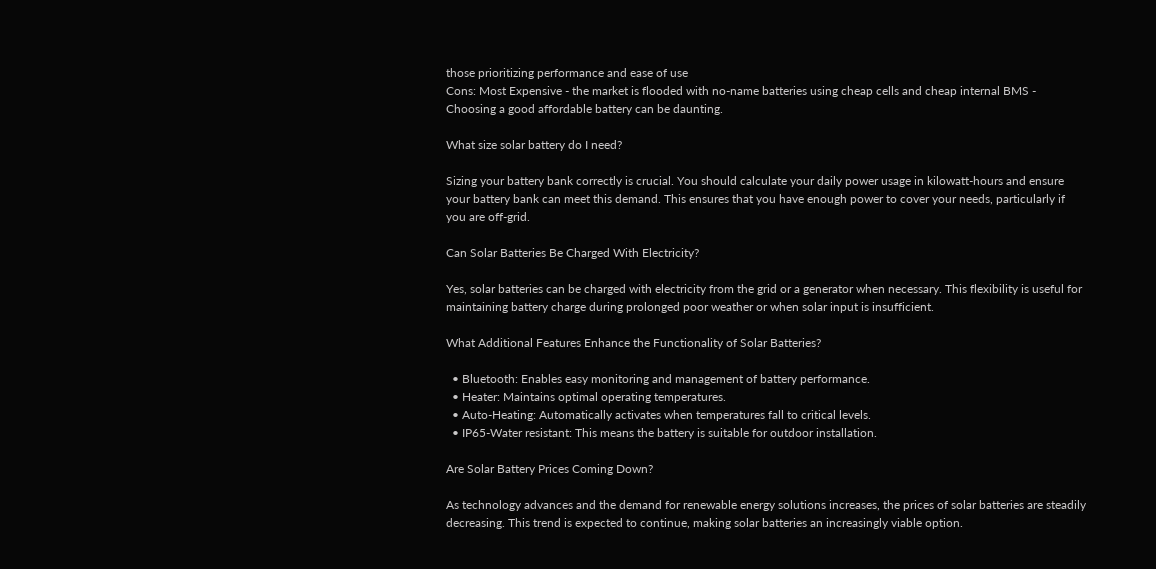those prioritizing performance and ease of use
Cons: Most Expensive - the market is flooded with no-name batteries using cheap cells and cheap internal BMS - Choosing a good affordable battery can be daunting.

What size solar battery do I need?

Sizing your battery bank correctly is crucial. You should calculate your daily power usage in kilowatt-hours and ensure your battery bank can meet this demand. This ensures that you have enough power to cover your needs, particularly if you are off-grid.

Can Solar Batteries Be Charged With Electricity?

Yes, solar batteries can be charged with electricity from the grid or a generator when necessary. This flexibility is useful for maintaining battery charge during prolonged poor weather or when solar input is insufficient.

What Additional Features Enhance the Functionality of Solar Batteries?

  • Bluetooth: Enables easy monitoring and management of battery performance.
  • Heater: Maintains optimal operating temperatures.
  • Auto-Heating: Automatically activates when temperatures fall to critical levels.
  • IP65-Water resistant: This means the battery is suitable for outdoor installation.

Are Solar Battery Prices Coming Down?

As technology advances and the demand for renewable energy solutions increases, the prices of solar batteries are steadily decreasing. This trend is expected to continue, making solar batteries an increasingly viable option.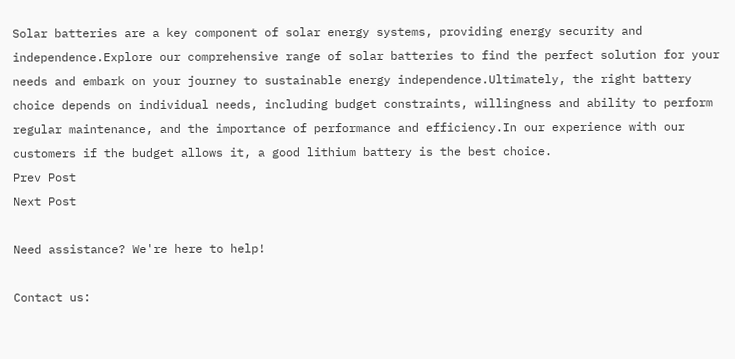Solar batteries are a key component of solar energy systems, providing energy security and independence.Explore our comprehensive range of solar batteries to find the perfect solution for your needs and embark on your journey to sustainable energy independence.Ultimately, the right battery choice depends on individual needs, including budget constraints, willingness and ability to perform regular maintenance, and the importance of performance and efficiency.In our experience with our customers if the budget allows it, a good lithium battery is the best choice.
Prev Post
Next Post

Need assistance? We're here to help!

Contact us: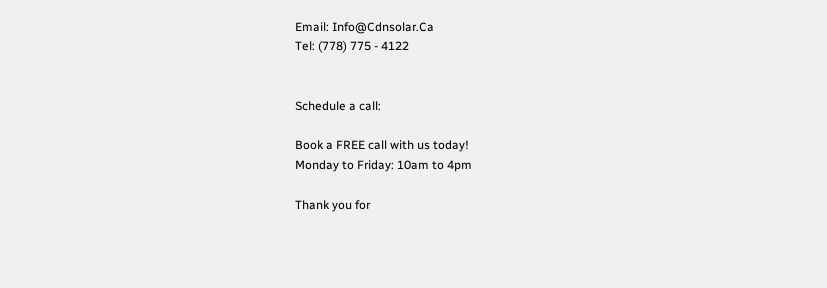Email: Info@Cdnsolar.Ca
Tel: (778) 775 - 4122


Schedule a call:

Book a FREE call with us today!
Monday to Friday: 10am to 4pm

Thank you for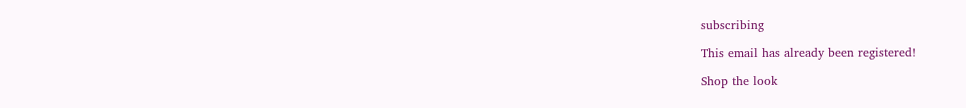subscribing

This email has already been registered!

Shop the look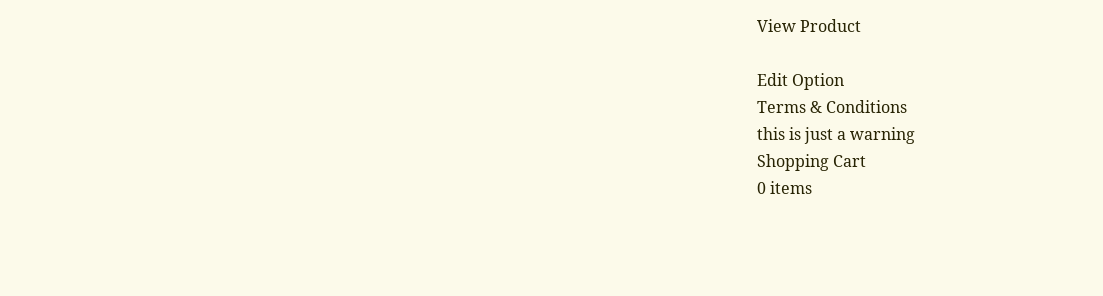View Product

Edit Option
Terms & Conditions
this is just a warning
Shopping Cart
0 items